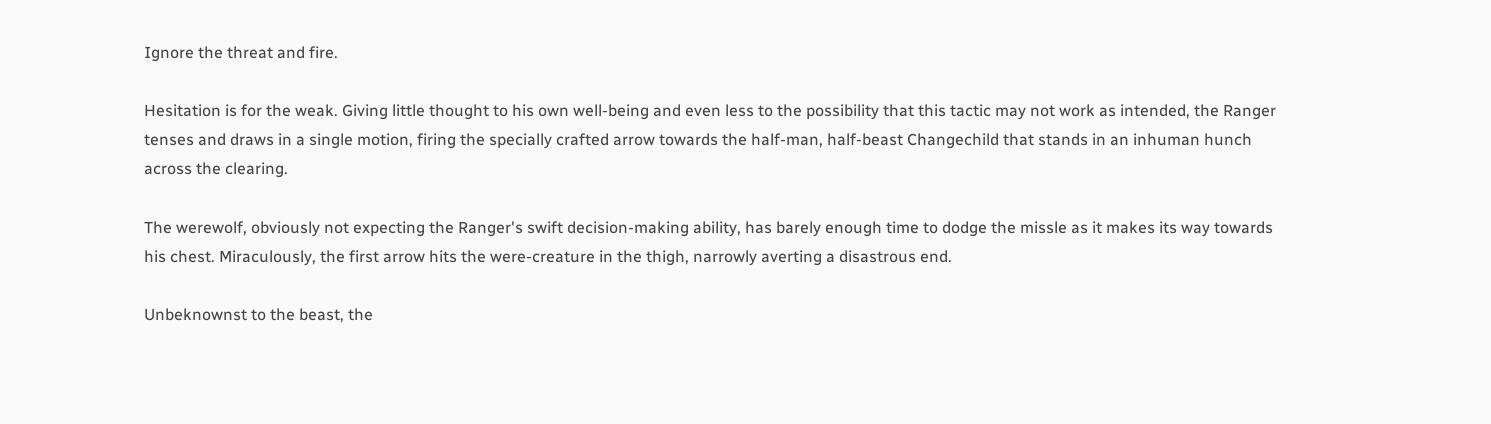Ignore the threat and fire.

Hesitation is for the weak. Giving little thought to his own well-being and even less to the possibility that this tactic may not work as intended, the Ranger tenses and draws in a single motion, firing the specially crafted arrow towards the half-man, half-beast Changechild that stands in an inhuman hunch across the clearing.

The werewolf, obviously not expecting the Ranger's swift decision-making ability, has barely enough time to dodge the missle as it makes its way towards his chest. Miraculously, the first arrow hits the were-creature in the thigh, narrowly averting a disastrous end.

Unbeknownst to the beast, the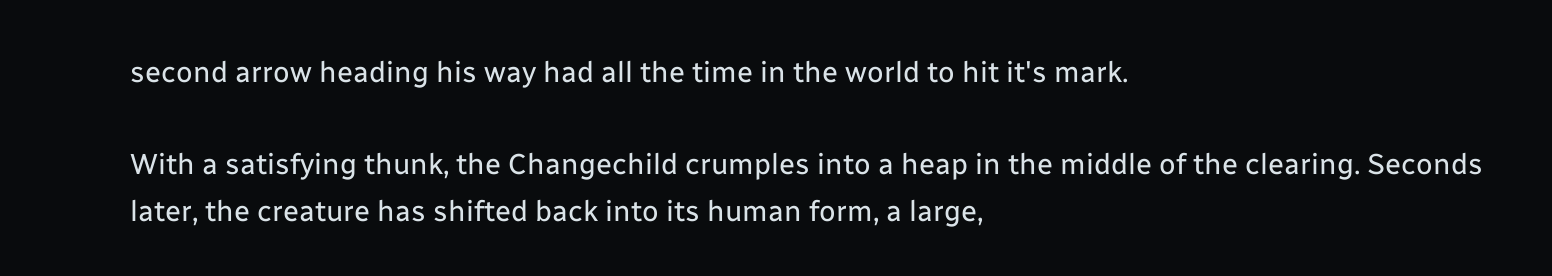second arrow heading his way had all the time in the world to hit it's mark.

With a satisfying thunk, the Changechild crumples into a heap in the middle of the clearing. Seconds later, the creature has shifted back into its human form, a large,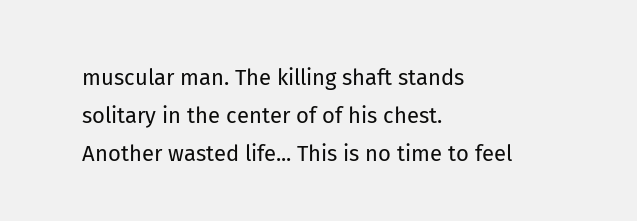muscular man. The killing shaft stands solitary in the center of of his chest. Another wasted life... This is no time to feel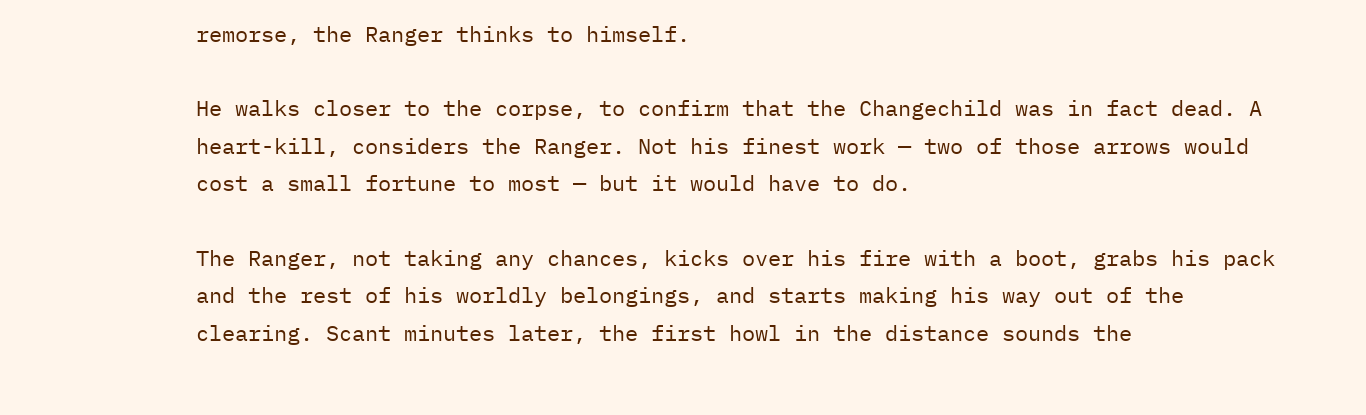remorse, the Ranger thinks to himself.

He walks closer to the corpse, to confirm that the Changechild was in fact dead. A heart-kill, considers the Ranger. Not his finest work — two of those arrows would cost a small fortune to most — but it would have to do.

The Ranger, not taking any chances, kicks over his fire with a boot, grabs his pack and the rest of his worldly belongings, and starts making his way out of the clearing. Scant minutes later, the first howl in the distance sounds the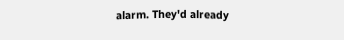alarm. They'd already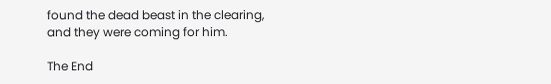found the dead beast in the clearing, and they were coming for him.

The End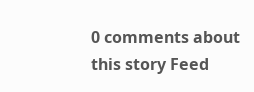0 comments about this story Feed